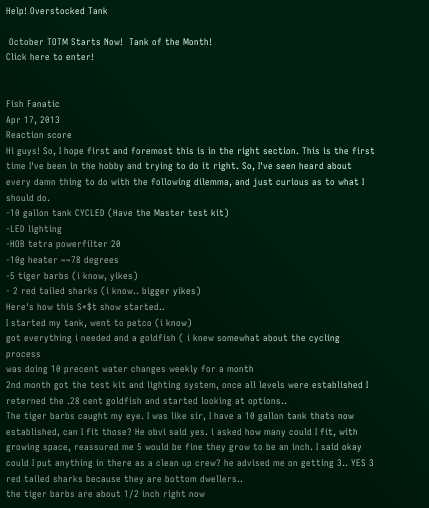Help! Overstocked Tank

 October TOTM Starts Now!  Tank of the Month!
Click here to enter!


Fish Fanatic
Apr 17, 2013
Reaction score
Hi guys! So, I hope first and foremost this is in the right section. This is the first time I've been in the hobby and trying to do it right. So, I've seen heard about every damn thing to do with the following dilemma, and just curious as to what I should do.
-10 gallon tank CYCLED (Have the Master test kit)
-LED lighting
-HOB tetra powerfilter 20
-10g heater ~~78 degrees
-5 tiger barbs (i know, yikes)
- 2 red tailed sharks (i know.. bigger yikes)
Here's how this S*$t show started..
I started my tank, went to petco (i know)
got everything i needed and a goldfish ( i knew somewhat about the cycling process
was doing 10 precent water changes weekly for a month
2nd month got the test kit and lighting system, once all levels were established I reterned the .28 cent goldfish and started looking at options..
The tiger barbs caught my eye. I was like sir, I have a 10 gallon tank thats now established, can I fit those? He obvi said yes. i asked how many could I fit, with growing space, reassured me 5 would be fine they grow to be an inch. I said okay could I put anything in there as a clean up crew? he advised me on getting 3.. YES 3 red tailed sharks because they are bottom dwellers..
the tiger barbs are about 1/2 inch right now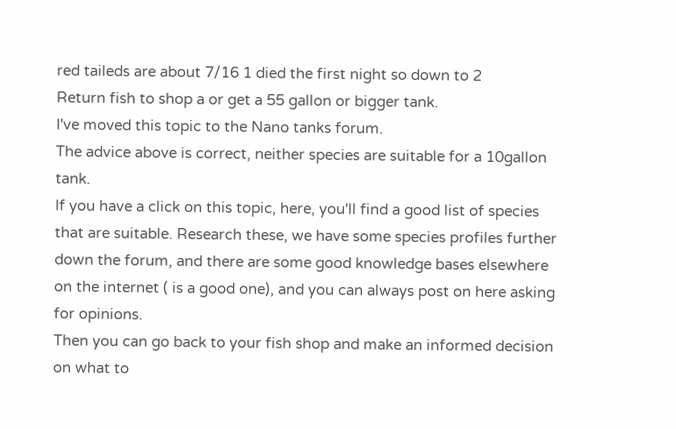red taileds are about 7/16 1 died the first night so down to 2
Return fish to shop a or get a 55 gallon or bigger tank.
I've moved this topic to the Nano tanks forum.
The advice above is correct, neither species are suitable for a 10gallon tank.
If you have a click on this topic, here, you'll find a good list of species that are suitable. Research these, we have some species profiles further down the forum, and there are some good knowledge bases elsewhere on the internet ( is a good one), and you can always post on here asking for opinions.
Then you can go back to your fish shop and make an informed decision on what to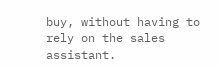buy, without having to rely on the sales assistant.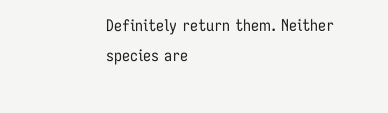Definitely return them. Neither species are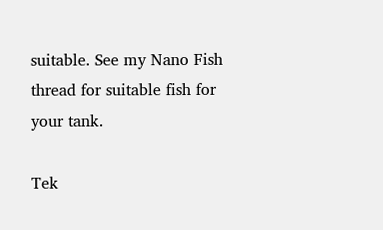suitable. See my Nano Fish thread for suitable fish for your tank.

Tek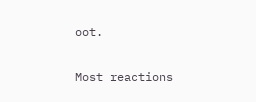oot.

Most reactions